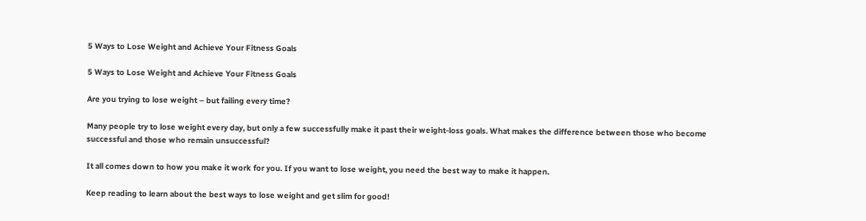5 Ways to Lose Weight and Achieve Your Fitness Goals

5 Ways to Lose Weight and Achieve Your Fitness Goals

Are you trying to lose weight – but failing every time?

Many people try to lose weight every day, but only a few successfully make it past their weight-loss goals. What makes the difference between those who become successful and those who remain unsuccessful?

It all comes down to how you make it work for you. If you want to lose weight, you need the best way to make it happen.

Keep reading to learn about the best ways to lose weight and get slim for good!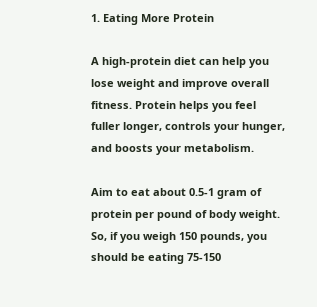1. Eating More Protein

A high-protein diet can help you lose weight and improve overall fitness. Protein helps you feel fuller longer, controls your hunger, and boosts your metabolism.

Aim to eat about 0.5-1 gram of protein per pound of body weight. So, if you weigh 150 pounds, you should be eating 75-150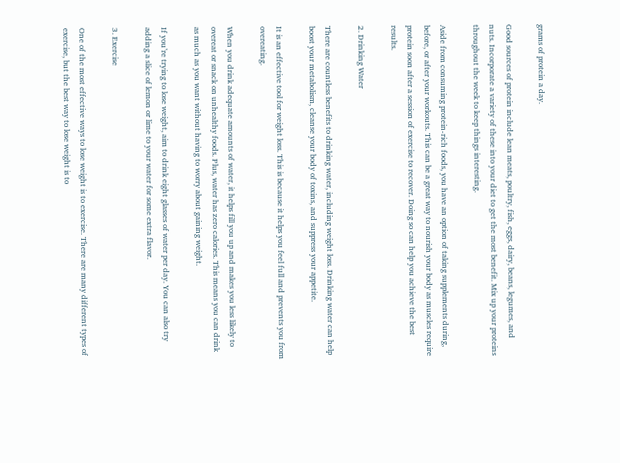grams of protein a day.

Good sources of protein include lean meats, poultry, fish, eggs, dairy, beans, legumes, and nuts. Incorporate a variety of these into your diet to get the most benefit. Mix up your proteins throughout the week to keep things interesting.

Aside from consuming protein-rich foods, you have an option of taking supplements during, before, or after your workouts. This can be a great way to nourish your body as muscles require protein soon after a session of exercise to recover. Doing so can help you achieve the best results.

2. Drinking Water

There are countless benefits to drinking water, including weight loss. Drinking water can help boost your metabolism, cleanse your body of toxins, and suppress your appetite.

It is an effective tool for weight loss. This is because it helps you feel full and prevents you from overeating.

When you drink adequate amounts of water, it helps fill you up and makes you less likely to overeat or snack on unhealthy foods. Plus, water has zero calories. This means you can drink as much as you want without having to worry about gaining weight.

If you’re trying to lose weight, aim to drink eight glasses of water per day. You can also try adding a slice of lemon or lime to your water for some extra flavor.

3. Exercise

One of the most effective ways to lose weight is to exercise. There are many different types of exercise, but the best way to lose weight is to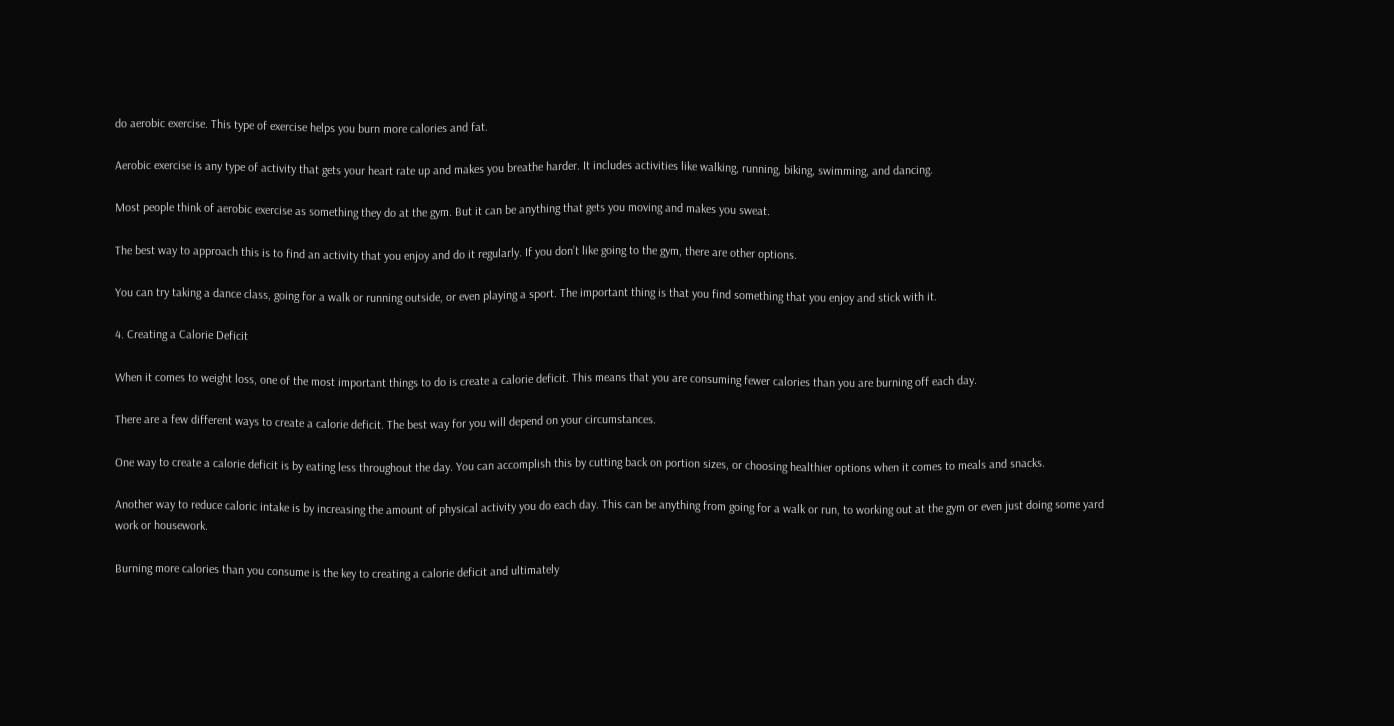do aerobic exercise. This type of exercise helps you burn more calories and fat.

Aerobic exercise is any type of activity that gets your heart rate up and makes you breathe harder. It includes activities like walking, running, biking, swimming, and dancing.

Most people think of aerobic exercise as something they do at the gym. But it can be anything that gets you moving and makes you sweat.

The best way to approach this is to find an activity that you enjoy and do it regularly. If you don’t like going to the gym, there are other options.

You can try taking a dance class, going for a walk or running outside, or even playing a sport. The important thing is that you find something that you enjoy and stick with it.

4. Creating a Calorie Deficit

When it comes to weight loss, one of the most important things to do is create a calorie deficit. This means that you are consuming fewer calories than you are burning off each day.

There are a few different ways to create a calorie deficit. The best way for you will depend on your circumstances.

One way to create a calorie deficit is by eating less throughout the day. You can accomplish this by cutting back on portion sizes, or choosing healthier options when it comes to meals and snacks.

Another way to reduce caloric intake is by increasing the amount of physical activity you do each day. This can be anything from going for a walk or run, to working out at the gym or even just doing some yard work or housework.

Burning more calories than you consume is the key to creating a calorie deficit and ultimately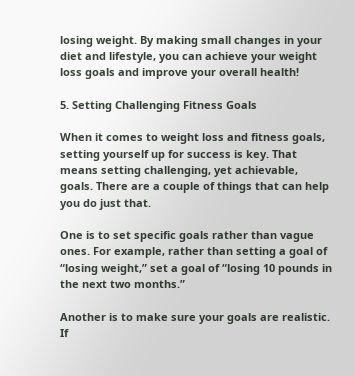losing weight. By making small changes in your diet and lifestyle, you can achieve your weight loss goals and improve your overall health!

5. Setting Challenging Fitness Goals

When it comes to weight loss and fitness goals, setting yourself up for success is key. That means setting challenging, yet achievable, goals. There are a couple of things that can help you do just that.

One is to set specific goals rather than vague ones. For example, rather than setting a goal of “losing weight,” set a goal of “losing 10 pounds in the next two months.”

Another is to make sure your goals are realistic. If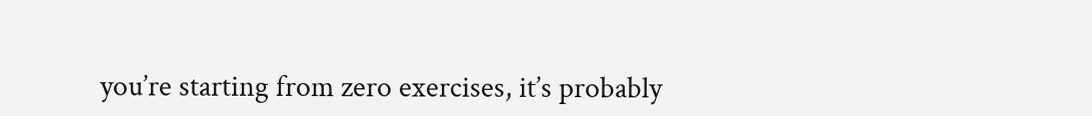you’re starting from zero exercises, it’s probably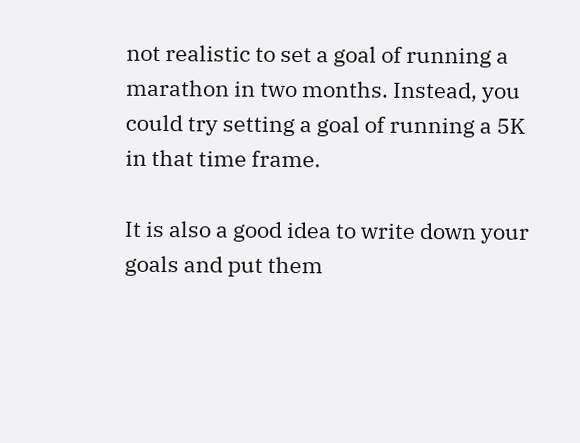not realistic to set a goal of running a marathon in two months. Instead, you could try setting a goal of running a 5K in that time frame.

It is also a good idea to write down your goals and put them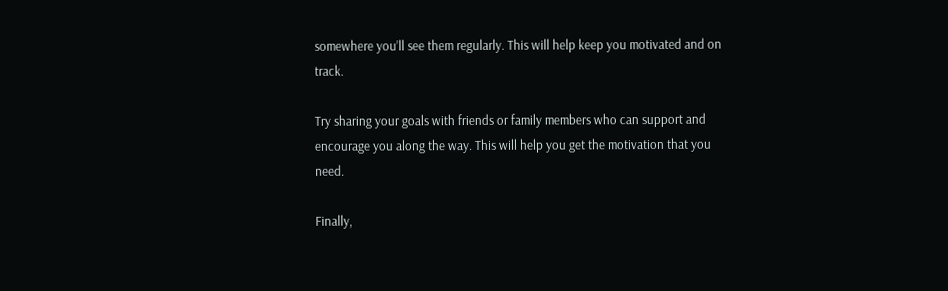somewhere you’ll see them regularly. This will help keep you motivated and on track.

Try sharing your goals with friends or family members who can support and encourage you along the way. This will help you get the motivation that you need.

Finally,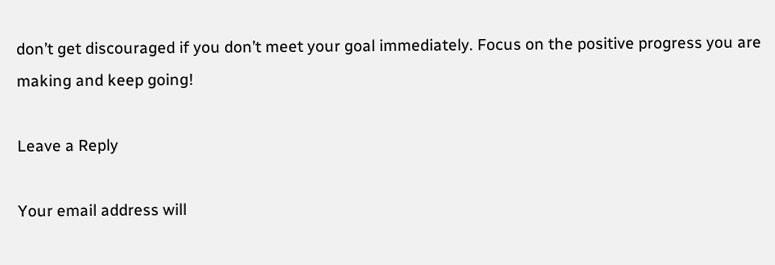don’t get discouraged if you don’t meet your goal immediately. Focus on the positive progress you are making and keep going!

Leave a Reply

Your email address will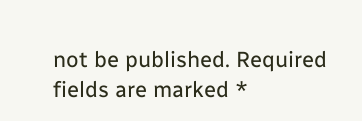not be published. Required fields are marked *